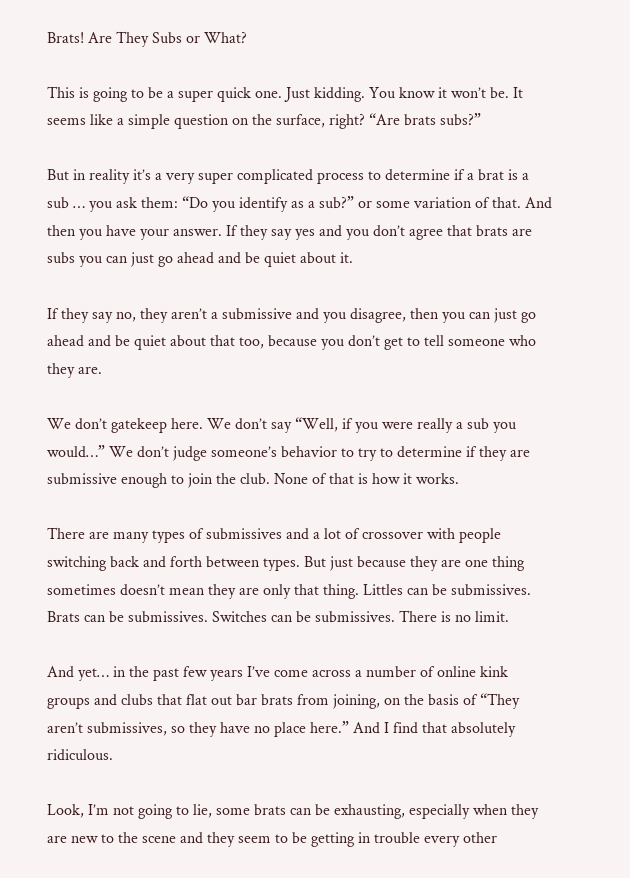Brats! Are They Subs or What?

This is going to be a super quick one. Just kidding. You know it won’t be. It seems like a simple question on the surface, right? “Are brats subs?”

But in reality it’s a very super complicated process to determine if a brat is a sub … you ask them: “Do you identify as a sub?” or some variation of that. And then you have your answer. If they say yes and you don’t agree that brats are subs you can just go ahead and be quiet about it.

If they say no, they aren’t a submissive and you disagree, then you can just go ahead and be quiet about that too, because you don’t get to tell someone who they are.

We don’t gatekeep here. We don’t say “Well, if you were really a sub you would…” We don’t judge someone’s behavior to try to determine if they are submissive enough to join the club. None of that is how it works.

There are many types of submissives and a lot of crossover with people switching back and forth between types. But just because they are one thing sometimes doesn’t mean they are only that thing. Littles can be submissives. Brats can be submissives. Switches can be submissives. There is no limit.

And yet… in the past few years I’ve come across a number of online kink groups and clubs that flat out bar brats from joining, on the basis of “They aren’t submissives, so they have no place here.” And I find that absolutely ridiculous.

Look, I’m not going to lie, some brats can be exhausting, especially when they are new to the scene and they seem to be getting in trouble every other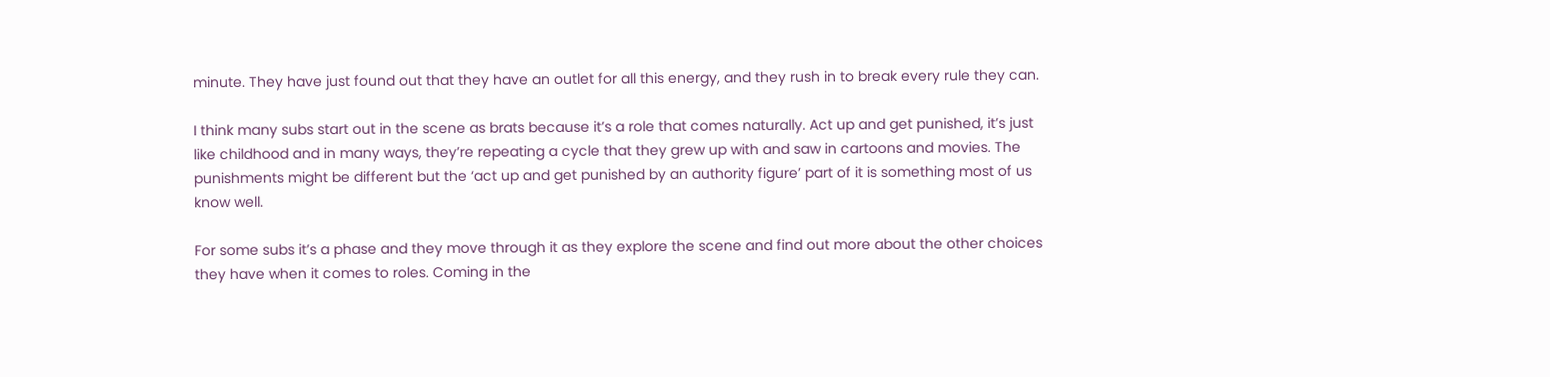minute. They have just found out that they have an outlet for all this energy, and they rush in to break every rule they can.

I think many subs start out in the scene as brats because it’s a role that comes naturally. Act up and get punished, it’s just like childhood and in many ways, they’re repeating a cycle that they grew up with and saw in cartoons and movies. The punishments might be different but the ‘act up and get punished by an authority figure’ part of it is something most of us know well.

For some subs it’s a phase and they move through it as they explore the scene and find out more about the other choices they have when it comes to roles. Coming in the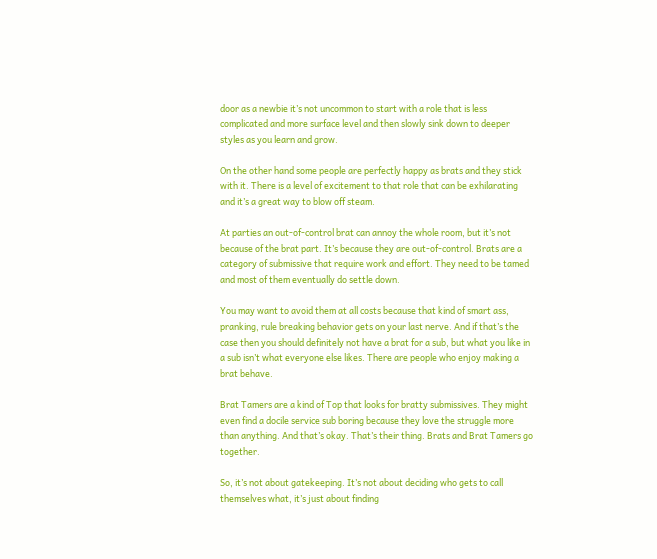door as a newbie it’s not uncommon to start with a role that is less complicated and more surface level and then slowly sink down to deeper styles as you learn and grow.

On the other hand some people are perfectly happy as brats and they stick with it. There is a level of excitement to that role that can be exhilarating and it’s a great way to blow off steam.

At parties an out-of-control brat can annoy the whole room, but it’s not because of the brat part. It’s because they are out-of-control. Brats are a category of submissive that require work and effort. They need to be tamed and most of them eventually do settle down.

You may want to avoid them at all costs because that kind of smart ass, pranking, rule breaking behavior gets on your last nerve. And if that’s the case then you should definitely not have a brat for a sub, but what you like in a sub isn’t what everyone else likes. There are people who enjoy making a brat behave.

Brat Tamers are a kind of Top that looks for bratty submissives. They might even find a docile service sub boring because they love the struggle more than anything. And that’s okay. That’s their thing. Brats and Brat Tamers go together.

So, it’s not about gatekeeping. It’s not about deciding who gets to call themselves what, it’s just about finding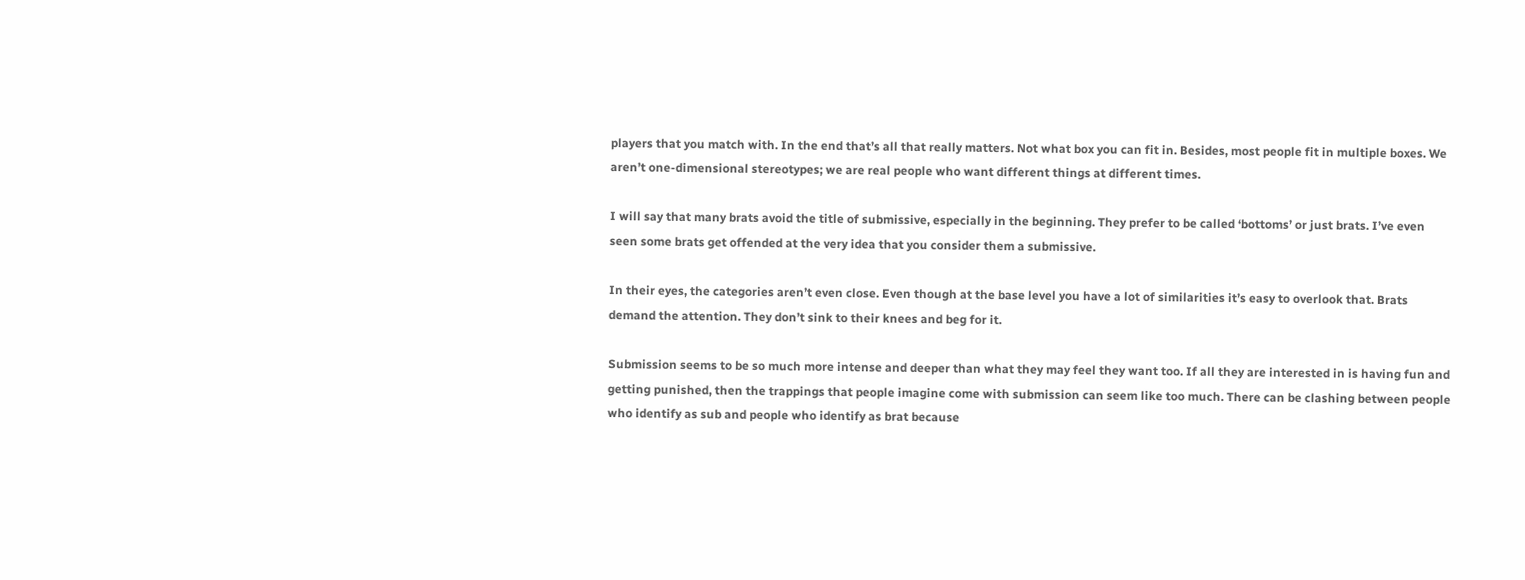players that you match with. In the end that’s all that really matters. Not what box you can fit in. Besides, most people fit in multiple boxes. We aren’t one-dimensional stereotypes; we are real people who want different things at different times.

I will say that many brats avoid the title of submissive, especially in the beginning. They prefer to be called ‘bottoms’ or just brats. I’ve even seen some brats get offended at the very idea that you consider them a submissive.

In their eyes, the categories aren’t even close. Even though at the base level you have a lot of similarities it’s easy to overlook that. Brats demand the attention. They don’t sink to their knees and beg for it.

Submission seems to be so much more intense and deeper than what they may feel they want too. If all they are interested in is having fun and getting punished, then the trappings that people imagine come with submission can seem like too much. There can be clashing between people who identify as sub and people who identify as brat because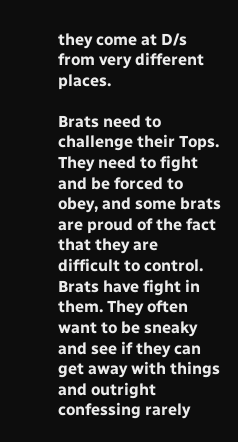they come at D/s from very different places.

Brats need to challenge their Tops. They need to fight and be forced to obey, and some brats are proud of the fact that they are difficult to control. Brats have fight in them. They often want to be sneaky and see if they can get away with things and outright confessing rarely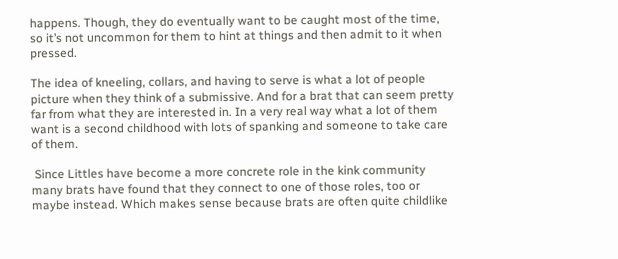happens. Though, they do eventually want to be caught most of the time, so it’s not uncommon for them to hint at things and then admit to it when pressed.

The idea of kneeling, collars, and having to serve is what a lot of people picture when they think of a submissive. And for a brat that can seem pretty far from what they are interested in. In a very real way what a lot of them want is a second childhood with lots of spanking and someone to take care of them.

 Since Littles have become a more concrete role in the kink community many brats have found that they connect to one of those roles, too or maybe instead. Which makes sense because brats are often quite childlike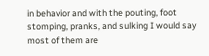in behavior and with the pouting, foot stomping, pranks, and sulking I would say most of them are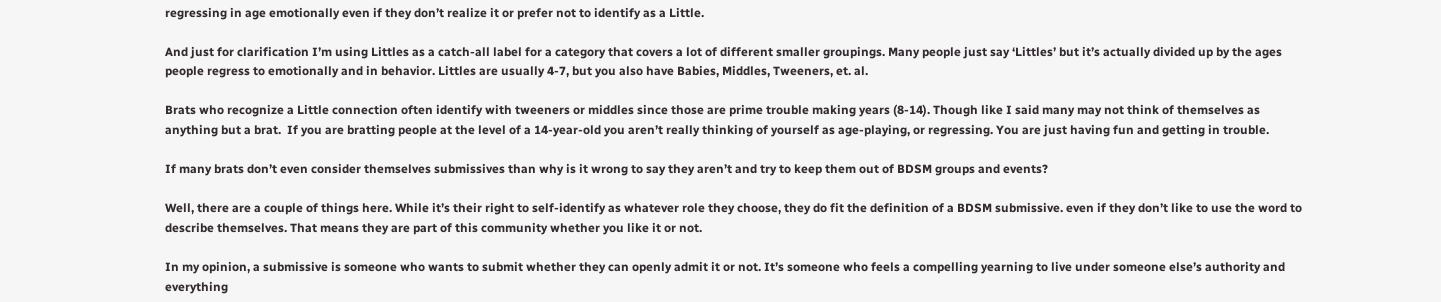regressing in age emotionally even if they don’t realize it or prefer not to identify as a Little.

And just for clarification I’m using Littles as a catch-all label for a category that covers a lot of different smaller groupings. Many people just say ‘Littles’ but it’s actually divided up by the ages people regress to emotionally and in behavior. Littles are usually 4-7, but you also have Babies, Middles, Tweeners, et. al.

Brats who recognize a Little connection often identify with tweeners or middles since those are prime trouble making years (8-14). Though like I said many may not think of themselves as anything but a brat.  If you are bratting people at the level of a 14-year-old you aren’t really thinking of yourself as age-playing, or regressing. You are just having fun and getting in trouble.

If many brats don’t even consider themselves submissives than why is it wrong to say they aren’t and try to keep them out of BDSM groups and events?

Well, there are a couple of things here. While it’s their right to self-identify as whatever role they choose, they do fit the definition of a BDSM submissive. even if they don’t like to use the word to describe themselves. That means they are part of this community whether you like it or not.

In my opinion, a submissive is someone who wants to submit whether they can openly admit it or not. It’s someone who feels a compelling yearning to live under someone else’s authority and everything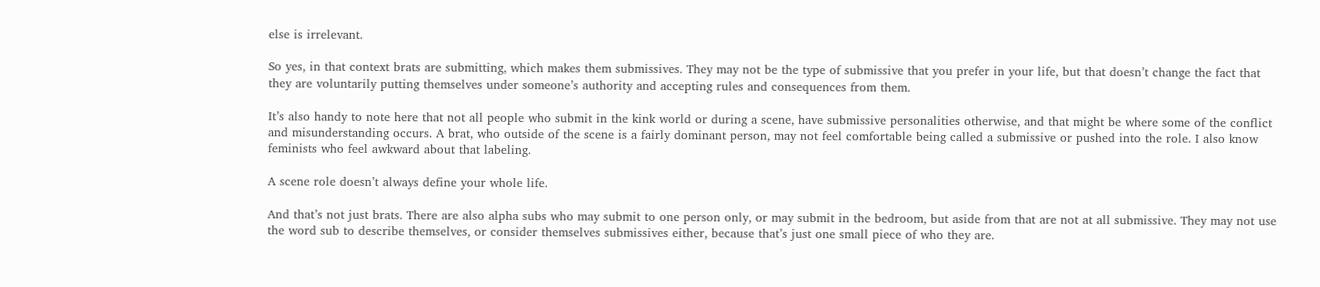else is irrelevant.

So yes, in that context brats are submitting, which makes them submissives. They may not be the type of submissive that you prefer in your life, but that doesn’t change the fact that they are voluntarily putting themselves under someone’s authority and accepting rules and consequences from them.

It’s also handy to note here that not all people who submit in the kink world or during a scene, have submissive personalities otherwise, and that might be where some of the conflict and misunderstanding occurs. A brat, who outside of the scene is a fairly dominant person, may not feel comfortable being called a submissive or pushed into the role. I also know feminists who feel awkward about that labeling.

A scene role doesn’t always define your whole life.

And that’s not just brats. There are also alpha subs who may submit to one person only, or may submit in the bedroom, but aside from that are not at all submissive. They may not use the word sub to describe themselves, or consider themselves submissives either, because that’s just one small piece of who they are.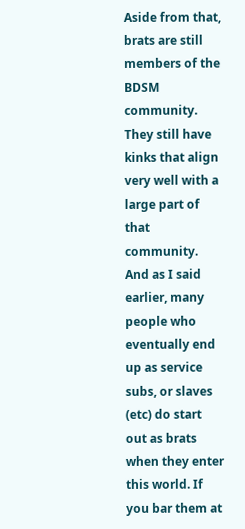Aside from that, brats are still members of the BDSM community. They still have kinks that align very well with a large part of that community. And as I said earlier, many people who eventually end up as service subs, or slaves (etc) do start out as brats when they enter this world. If you bar them at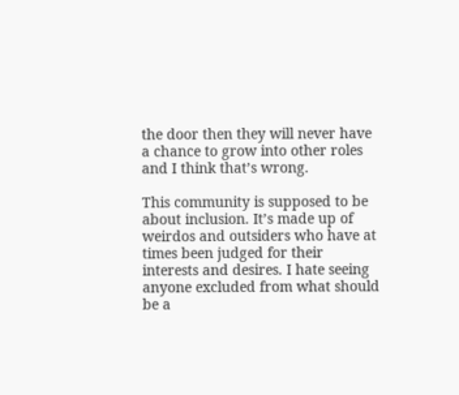the door then they will never have a chance to grow into other roles and I think that’s wrong.

This community is supposed to be about inclusion. It’s made up of weirdos and outsiders who have at times been judged for their interests and desires. I hate seeing anyone excluded from what should be a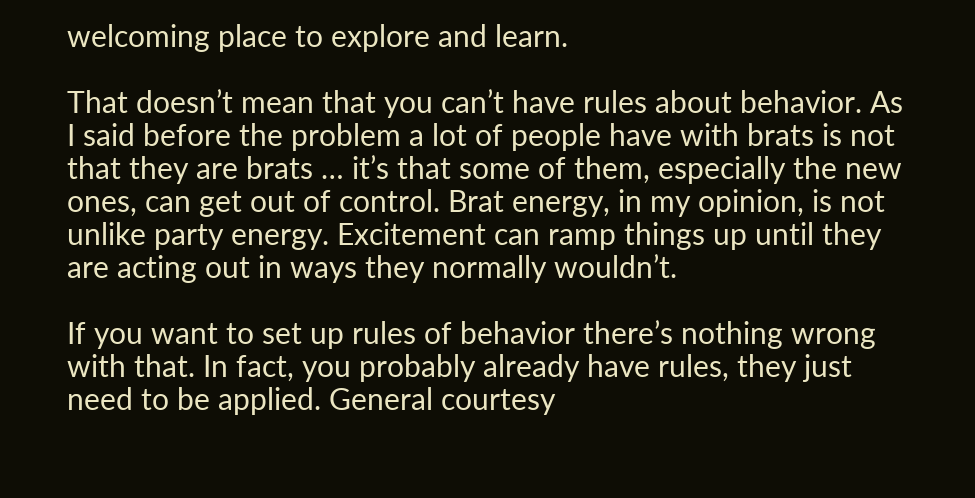welcoming place to explore and learn.

That doesn’t mean that you can’t have rules about behavior. As I said before the problem a lot of people have with brats is not that they are brats … it’s that some of them, especially the new ones, can get out of control. Brat energy, in my opinion, is not unlike party energy. Excitement can ramp things up until they are acting out in ways they normally wouldn’t.

If you want to set up rules of behavior there’s nothing wrong with that. In fact, you probably already have rules, they just need to be applied. General courtesy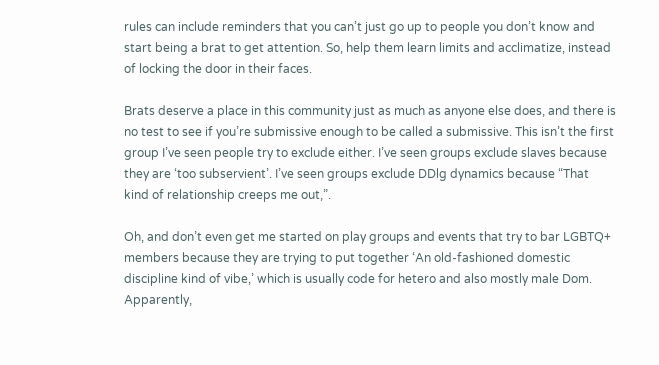rules can include reminders that you can’t just go up to people you don’t know and start being a brat to get attention. So, help them learn limits and acclimatize, instead of locking the door in their faces.

Brats deserve a place in this community just as much as anyone else does, and there is no test to see if you’re submissive enough to be called a submissive. This isn’t the first group I’ve seen people try to exclude either. I’ve seen groups exclude slaves because they are ‘too subservient’. I’ve seen groups exclude DDlg dynamics because “That kind of relationship creeps me out,”.

Oh, and don’t even get me started on play groups and events that try to bar LGBTQ+ members because they are trying to put together ‘An old-fashioned domestic discipline kind of vibe,’ which is usually code for hetero and also mostly male Dom. Apparently,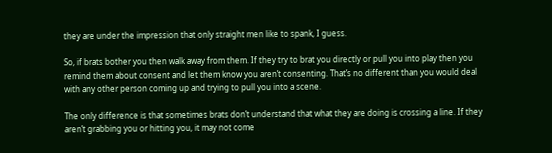they are under the impression that only straight men like to spank, I guess.

So, if brats bother you then walk away from them. If they try to brat you directly or pull you into play then you remind them about consent and let them know you aren’t consenting. That’s no different than you would deal with any other person coming up and trying to pull you into a scene.

The only difference is that sometimes brats don’t understand that what they are doing is crossing a line. If they aren’t grabbing you or hitting you, it may not come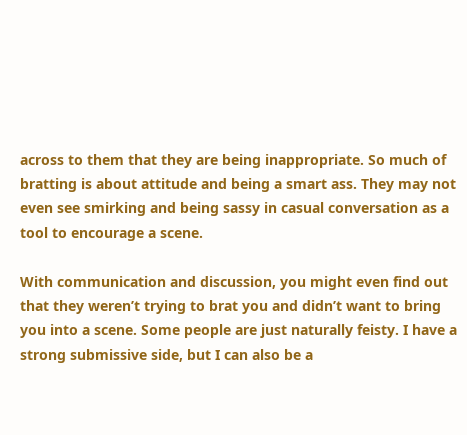across to them that they are being inappropriate. So much of bratting is about attitude and being a smart ass. They may not even see smirking and being sassy in casual conversation as a tool to encourage a scene.

With communication and discussion, you might even find out that they weren’t trying to brat you and didn’t want to bring you into a scene. Some people are just naturally feisty. I have a strong submissive side, but I can also be a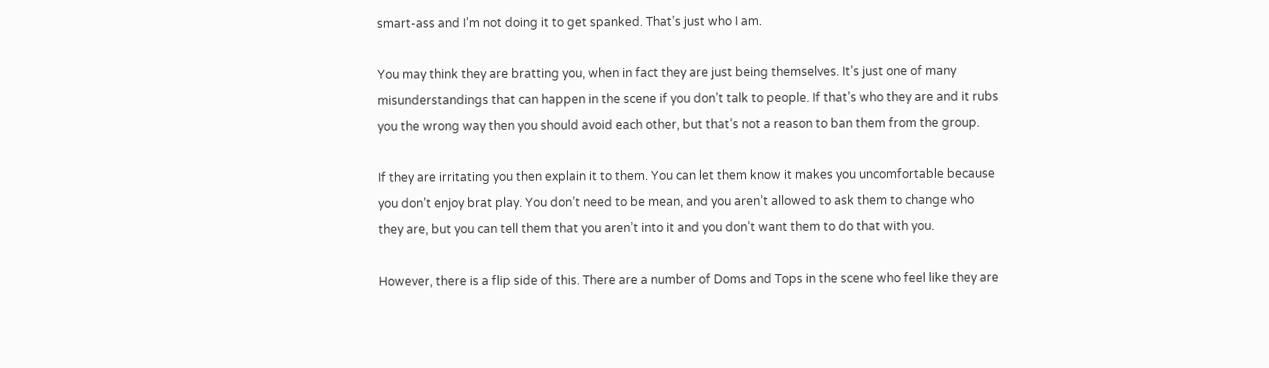smart-ass and I’m not doing it to get spanked. That’s just who I am.

You may think they are bratting you, when in fact they are just being themselves. It’s just one of many misunderstandings that can happen in the scene if you don’t talk to people. If that’s who they are and it rubs you the wrong way then you should avoid each other, but that’s not a reason to ban them from the group.

If they are irritating you then explain it to them. You can let them know it makes you uncomfortable because you don’t enjoy brat play. You don’t need to be mean, and you aren’t allowed to ask them to change who they are, but you can tell them that you aren’t into it and you don’t want them to do that with you.

However, there is a flip side of this. There are a number of Doms and Tops in the scene who feel like they are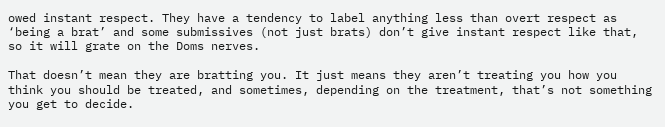owed instant respect. They have a tendency to label anything less than overt respect as ‘being a brat’ and some submissives (not just brats) don’t give instant respect like that, so it will grate on the Doms nerves.

That doesn’t mean they are bratting you. It just means they aren’t treating you how you think you should be treated, and sometimes, depending on the treatment, that’s not something you get to decide.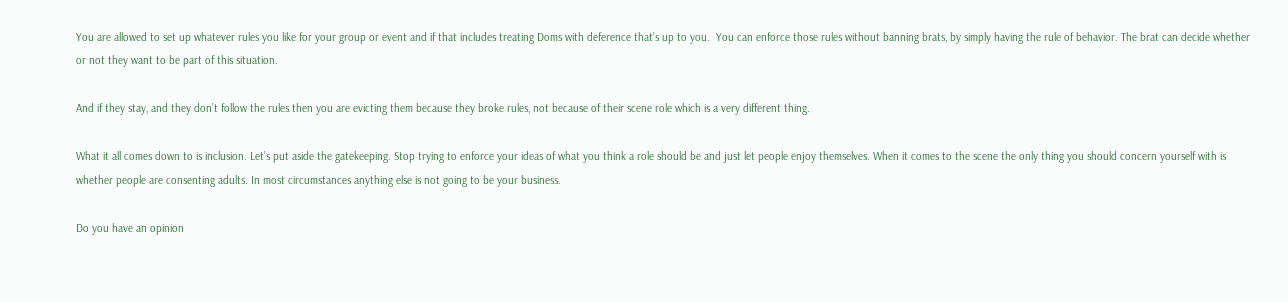You are allowed to set up whatever rules you like for your group or event and if that includes treating Doms with deference that’s up to you.  You can enforce those rules without banning brats, by simply having the rule of behavior. The brat can decide whether or not they want to be part of this situation.

And if they stay, and they don’t follow the rules then you are evicting them because they broke rules, not because of their scene role which is a very different thing.

What it all comes down to is inclusion. Let’s put aside the gatekeeping. Stop trying to enforce your ideas of what you think a role should be and just let people enjoy themselves. When it comes to the scene the only thing you should concern yourself with is whether people are consenting adults. In most circumstances anything else is not going to be your business.

Do you have an opinion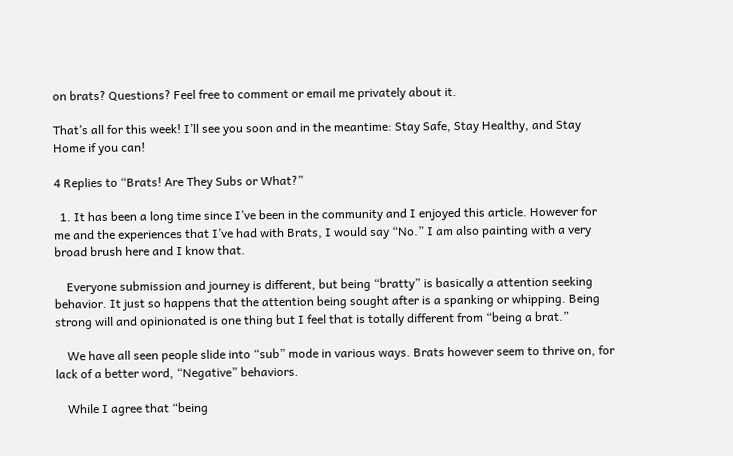on brats? Questions? Feel free to comment or email me privately about it.

That’s all for this week! I’ll see you soon and in the meantime: Stay Safe, Stay Healthy, and Stay Home if you can!

4 Replies to “Brats! Are They Subs or What?”

  1. It has been a long time since I’ve been in the community and I enjoyed this article. However for me and the experiences that I’ve had with Brats, I would say “No.” I am also painting with a very broad brush here and I know that.

    Everyone submission and journey is different, but being “bratty” is basically a attention seeking behavior. It just so happens that the attention being sought after is a spanking or whipping. Being strong will and opinionated is one thing but I feel that is totally different from “being a brat.”

    We have all seen people slide into “sub” mode in various ways. Brats however seem to thrive on, for lack of a better word, “Negative” behaviors.

    While I agree that “being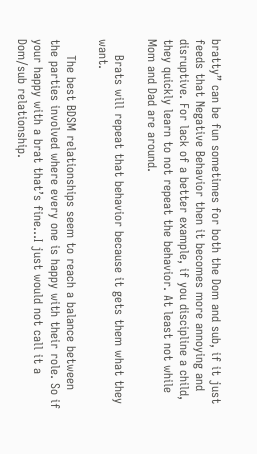bratty” can be fun sometimes for both the Dom and sub, if it just feeds that Negative Behavior then it becomes more annoying and disruptive. For lack of a better example, if you discipline a child, they quickly learn to not repeat the behavior. At least not while Mom and Dad are around.

    Brats will repeat that behavior because it gets them what they want.

    The best BDSM relationships seem to reach a balance between the parties involved where every one is happy with their role. So if your happy with a brat that’s fine…I just would not call it a Dom/sub relationship.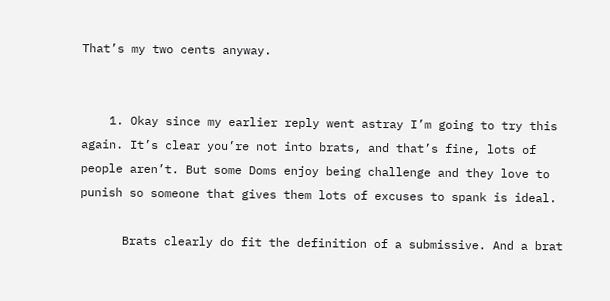That’s my two cents anyway.


    1. Okay since my earlier reply went astray I’m going to try this again. It’s clear you’re not into brats, and that’s fine, lots of people aren’t. But some Doms enjoy being challenge and they love to punish so someone that gives them lots of excuses to spank is ideal.

      Brats clearly do fit the definition of a submissive. And a brat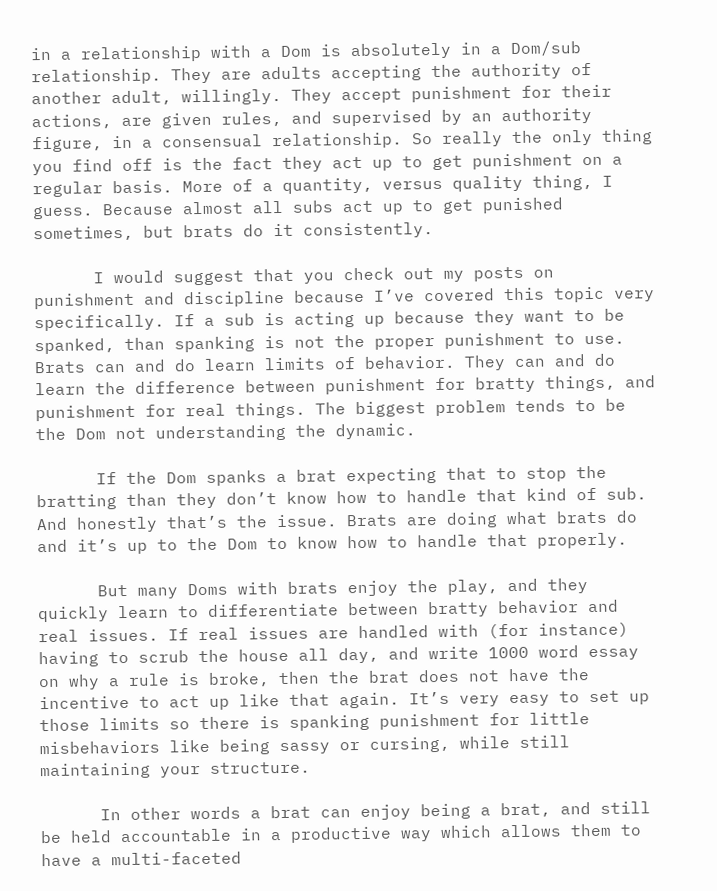in a relationship with a Dom is absolutely in a Dom/sub relationship. They are adults accepting the authority of another adult, willingly. They accept punishment for their actions, are given rules, and supervised by an authority figure, in a consensual relationship. So really the only thing you find off is the fact they act up to get punishment on a regular basis. More of a quantity, versus quality thing, I guess. Because almost all subs act up to get punished sometimes, but brats do it consistently.

      I would suggest that you check out my posts on punishment and discipline because I’ve covered this topic very specifically. If a sub is acting up because they want to be spanked, than spanking is not the proper punishment to use. Brats can and do learn limits of behavior. They can and do learn the difference between punishment for bratty things, and punishment for real things. The biggest problem tends to be the Dom not understanding the dynamic.

      If the Dom spanks a brat expecting that to stop the bratting than they don’t know how to handle that kind of sub. And honestly that’s the issue. Brats are doing what brats do and it’s up to the Dom to know how to handle that properly.

      But many Doms with brats enjoy the play, and they quickly learn to differentiate between bratty behavior and real issues. If real issues are handled with (for instance) having to scrub the house all day, and write 1000 word essay on why a rule is broke, then the brat does not have the incentive to act up like that again. It’s very easy to set up those limits so there is spanking punishment for little misbehaviors like being sassy or cursing, while still maintaining your structure.

      In other words a brat can enjoy being a brat, and still be held accountable in a productive way which allows them to have a multi-faceted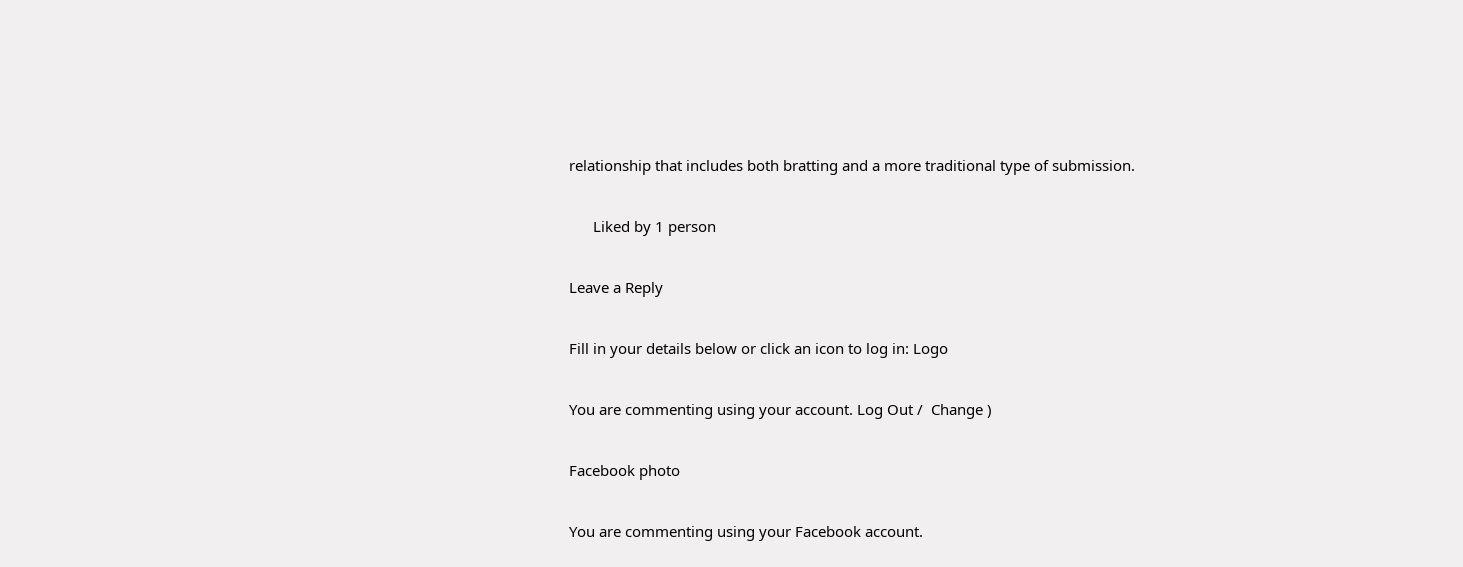relationship that includes both bratting and a more traditional type of submission.

      Liked by 1 person

Leave a Reply

Fill in your details below or click an icon to log in: Logo

You are commenting using your account. Log Out /  Change )

Facebook photo

You are commenting using your Facebook account.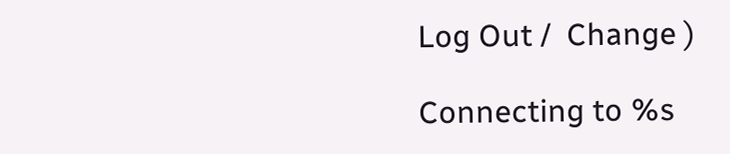Log Out /  Change )

Connecting to %s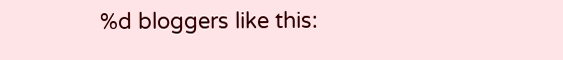%d bloggers like this: